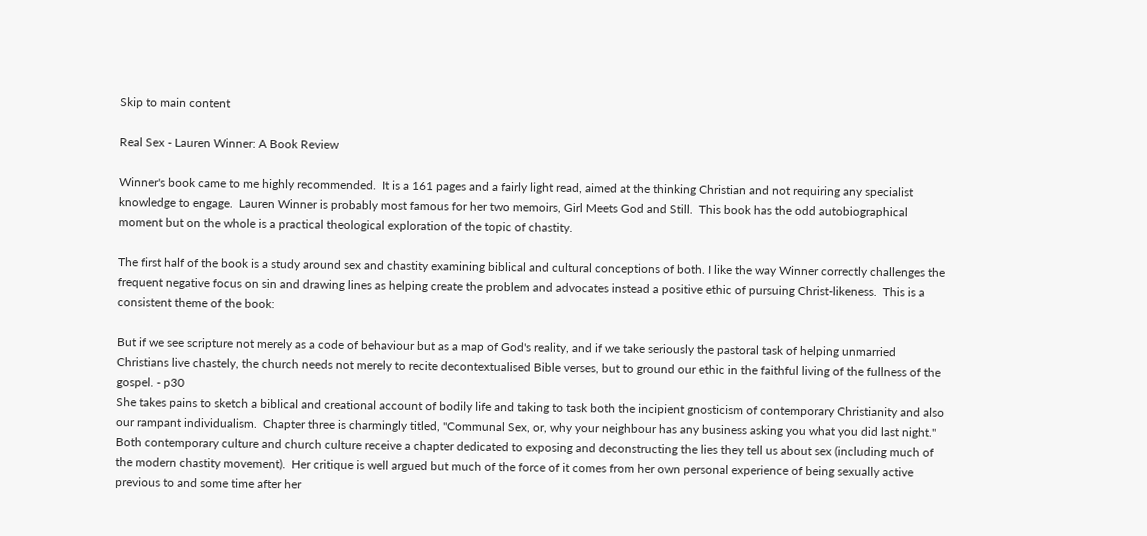Skip to main content

Real Sex - Lauren Winner: A Book Review

Winner's book came to me highly recommended.  It is a 161 pages and a fairly light read, aimed at the thinking Christian and not requiring any specialist knowledge to engage.  Lauren Winner is probably most famous for her two memoirs, Girl Meets God and Still.  This book has the odd autobiographical moment but on the whole is a practical theological exploration of the topic of chastity.

The first half of the book is a study around sex and chastity examining biblical and cultural conceptions of both. I like the way Winner correctly challenges the frequent negative focus on sin and drawing lines as helping create the problem and advocates instead a positive ethic of pursuing Christ-likeness.  This is a consistent theme of the book:

But if we see scripture not merely as a code of behaviour but as a map of God's reality, and if we take seriously the pastoral task of helping unmarried Christians live chastely, the church needs not merely to recite decontextualised Bible verses, but to ground our ethic in the faithful living of the fullness of the gospel. - p30
She takes pains to sketch a biblical and creational account of bodily life and taking to task both the incipient gnosticism of contemporary Christianity and also our rampant individualism.  Chapter three is charmingly titled, "Communal Sex, or, why your neighbour has any business asking you what you did last night."  Both contemporary culture and church culture receive a chapter dedicated to exposing and deconstructing the lies they tell us about sex (including much of the modern chastity movement).  Her critique is well argued but much of the force of it comes from her own personal experience of being sexually active previous to and some time after her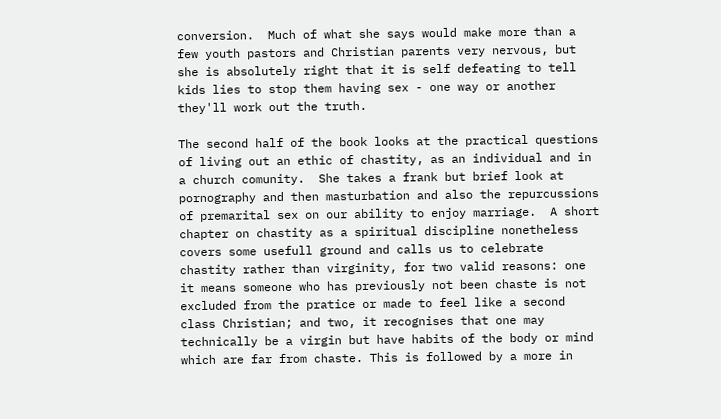conversion.  Much of what she says would make more than a few youth pastors and Christian parents very nervous, but she is absolutely right that it is self defeating to tell kids lies to stop them having sex - one way or another they'll work out the truth.

The second half of the book looks at the practical questions of living out an ethic of chastity, as an individual and in a church comunity.  She takes a frank but brief look at pornography and then masturbation and also the repurcussions of premarital sex on our ability to enjoy marriage.  A short chapter on chastity as a spiritual discipline nonetheless covers some usefull ground and calls us to celebrate chastity rather than virginity, for two valid reasons: one it means someone who has previously not been chaste is not excluded from the pratice or made to feel like a second class Christian; and two, it recognises that one may technically be a virgin but have habits of the body or mind which are far from chaste. This is followed by a more in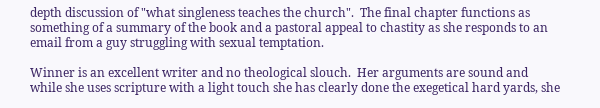depth discussion of "what singleness teaches the church".  The final chapter functions as something of a summary of the book and a pastoral appeal to chastity as she responds to an email from a guy struggling with sexual temptation.

Winner is an excellent writer and no theological slouch.  Her arguments are sound and while she uses scripture with a light touch she has clearly done the exegetical hard yards, she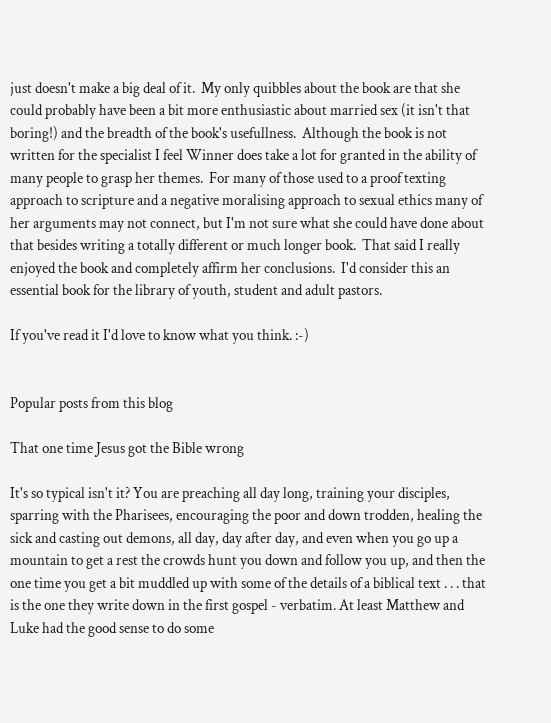just doesn't make a big deal of it.  My only quibbles about the book are that she could probably have been a bit more enthusiastic about married sex (it isn't that boring!) and the breadth of the book's usefullness.  Although the book is not written for the specialist I feel Winner does take a lot for granted in the ability of many people to grasp her themes.  For many of those used to a proof texting approach to scripture and a negative moralising approach to sexual ethics many of her arguments may not connect, but I'm not sure what she could have done about that besides writing a totally different or much longer book.  That said I really enjoyed the book and completely affirm her conclusions.  I'd consider this an essential book for the library of youth, student and adult pastors.

If you've read it I'd love to know what you think. :-)


Popular posts from this blog

That one time Jesus got the Bible wrong

It's so typical isn't it? You are preaching all day long, training your disciples, sparring with the Pharisees, encouraging the poor and down trodden, healing the sick and casting out demons, all day, day after day, and even when you go up a mountain to get a rest the crowds hunt you down and follow you up, and then the one time you get a bit muddled up with some of the details of a biblical text . . . that is the one they write down in the first gospel - verbatim. At least Matthew and Luke had the good sense to do some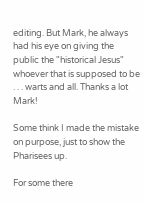editing. But Mark, he always had his eye on giving the public the "historical Jesus" whoever that is supposed to be . . . warts and all. Thanks a lot Mark!

Some think I made the mistake on purpose, just to show the Pharisees up.

For some there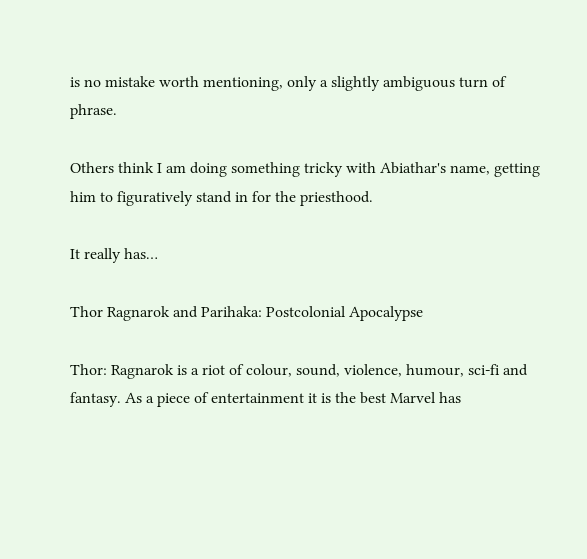is no mistake worth mentioning, only a slightly ambiguous turn of phrase.

Others think I am doing something tricky with Abiathar's name, getting him to figuratively stand in for the priesthood.

It really has…

Thor Ragnarok and Parihaka: Postcolonial Apocalypse

Thor: Ragnarok is a riot of colour, sound, violence, humour, sci-fi and fantasy. As a piece of entertainment it is the best Marvel has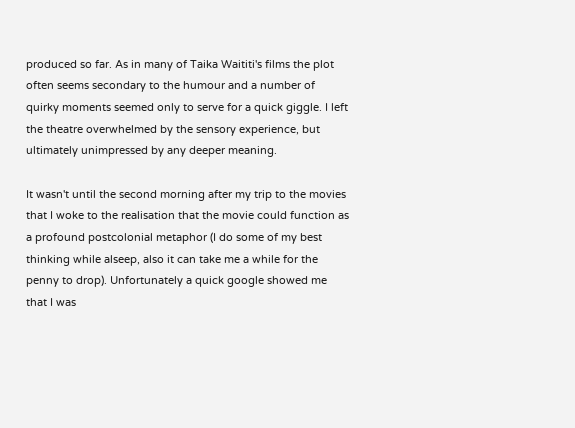produced so far. As in many of Taika Waititi's films the plot often seems secondary to the humour and a number of quirky moments seemed only to serve for a quick giggle. I left the theatre overwhelmed by the sensory experience, but ultimately unimpressed by any deeper meaning.

It wasn't until the second morning after my trip to the movies that I woke to the realisation that the movie could function as a profound postcolonial metaphor (I do some of my best thinking while alseep, also it can take me a while for the penny to drop). Unfortunately a quick google showed me that I was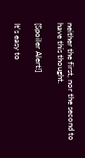neither the first, nor the second to have this thought.

[Spoiler Alert!]

It's easy to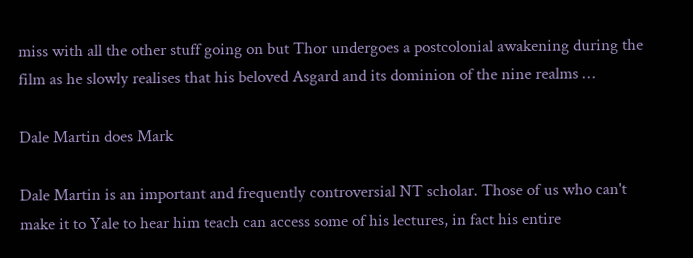miss with all the other stuff going on but Thor undergoes a postcolonial awakening during the film as he slowly realises that his beloved Asgard and its dominion of the nine realms …

Dale Martin does Mark

Dale Martin is an important and frequently controversial NT scholar. Those of us who can't make it to Yale to hear him teach can access some of his lectures, in fact his entire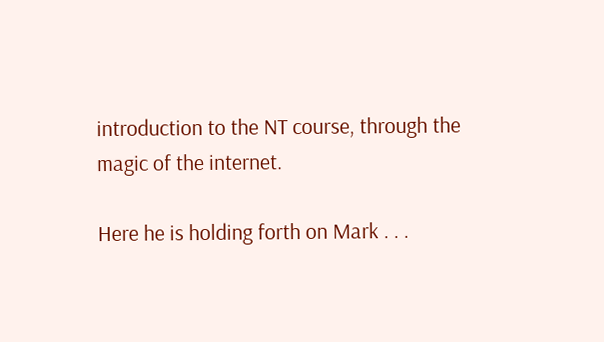introduction to the NT course, through the magic of the internet.

Here he is holding forth on Mark . . .